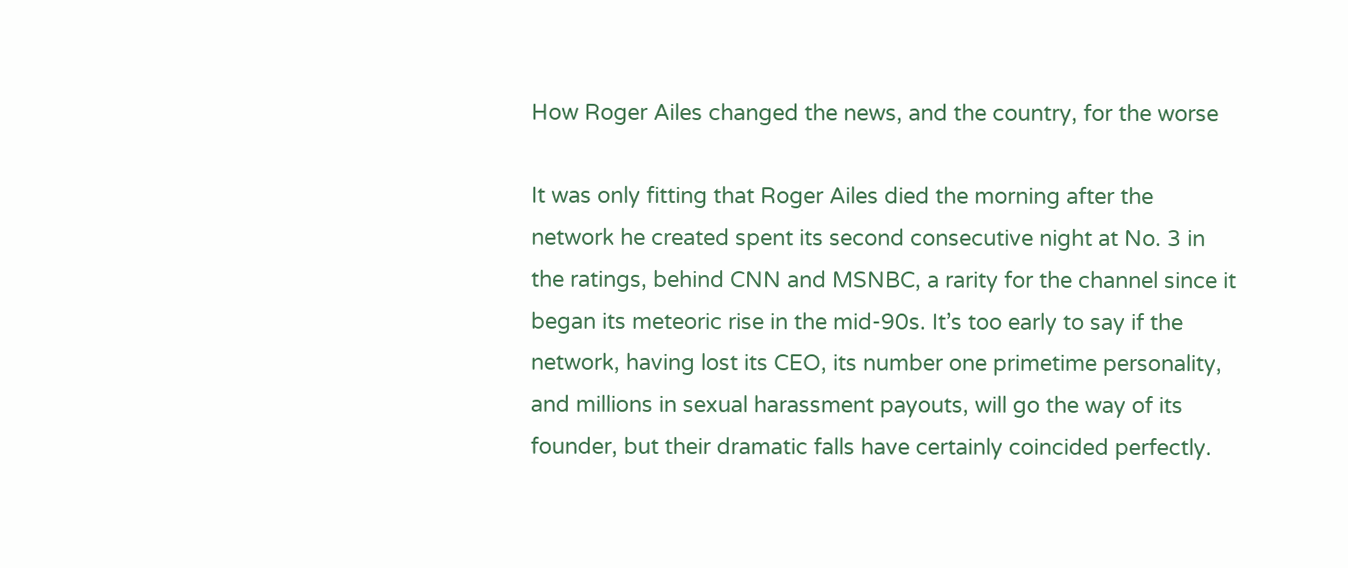How Roger Ailes changed the news, and the country, for the worse

It was only fitting that Roger Ailes died the morning after the network he created spent its second consecutive night at No. 3 in the ratings, behind CNN and MSNBC, a rarity for the channel since it began its meteoric rise in the mid-90s. It’s too early to say if the network, having lost its CEO, its number one primetime personality, and millions in sexual harassment payouts, will go the way of its founder, but their dramatic falls have certainly coincided perfectly.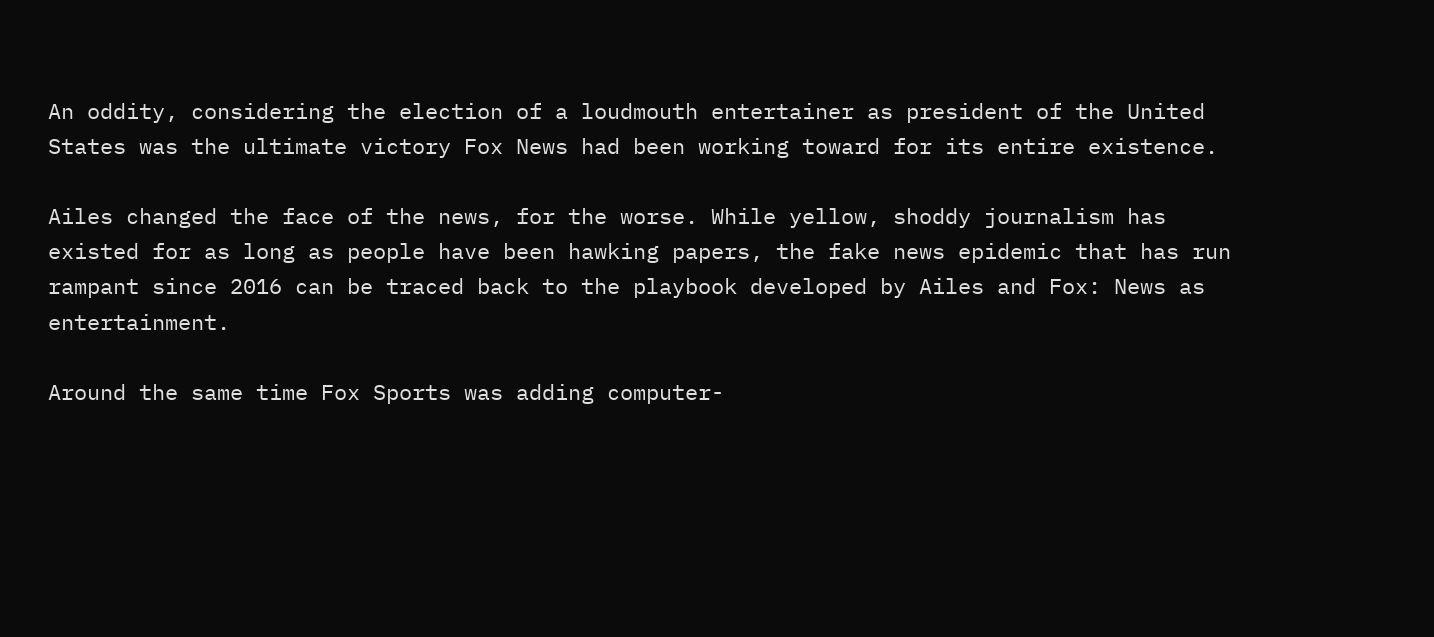An oddity, considering the election of a loudmouth entertainer as president of the United States was the ultimate victory Fox News had been working toward for its entire existence.

Ailes changed the face of the news, for the worse. While yellow, shoddy journalism has existed for as long as people have been hawking papers, the fake news epidemic that has run rampant since 2016 can be traced back to the playbook developed by Ailes and Fox: News as entertainment.

Around the same time Fox Sports was adding computer-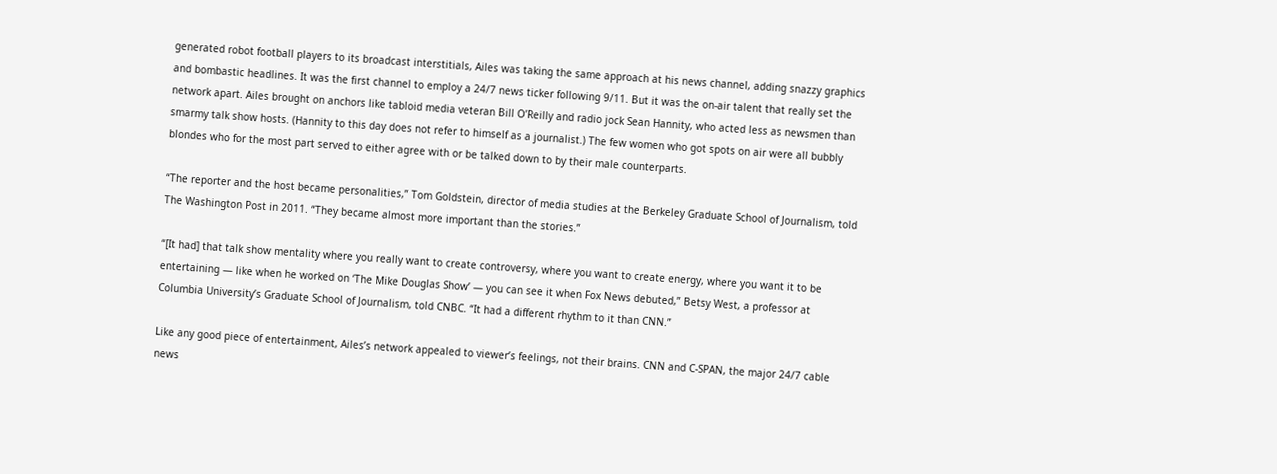generated robot football players to its broadcast interstitials, Ailes was taking the same approach at his news channel, adding snazzy graphics and bombastic headlines. It was the first channel to employ a 24/7 news ticker following 9/11. But it was the on-air talent that really set the network apart. Ailes brought on anchors like tabloid media veteran Bill O’Reilly and radio jock Sean Hannity, who acted less as newsmen than smarmy talk show hosts. (Hannity to this day does not refer to himself as a journalist.) The few women who got spots on air were all bubbly blondes who for the most part served to either agree with or be talked down to by their male counterparts.

“The reporter and the host became personalities,” Tom Goldstein, director of media studies at the Berkeley Graduate School of Journalism, told The Washington Post in 2011. “They became almost more important than the stories.”

“[It had] that talk show mentality where you really want to create controversy, where you want to create energy, where you want it to be entertaining — like when he worked on ‘The Mike Douglas Show’ — you can see it when Fox News debuted,” Betsy West, a professor at Columbia University’s Graduate School of Journalism, told CNBC. “It had a different rhythm to it than CNN.”

Like any good piece of entertainment, Ailes’s network appealed to viewer’s feelings, not their brains. CNN and C-SPAN, the major 24/7 cable news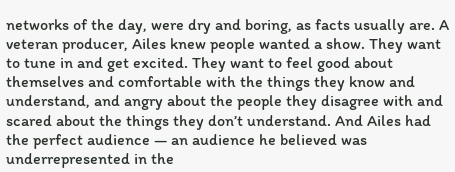networks of the day, were dry and boring, as facts usually are. A veteran producer, Ailes knew people wanted a show. They want to tune in and get excited. They want to feel good about themselves and comfortable with the things they know and understand, and angry about the people they disagree with and scared about the things they don’t understand. And Ailes had the perfect audience — an audience he believed was underrepresented in the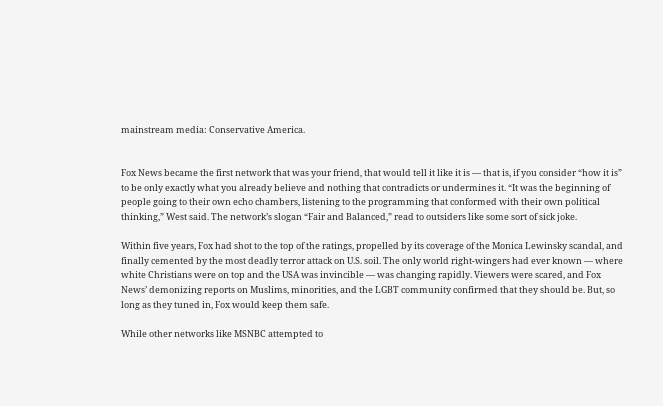mainstream media: Conservative America.


Fox News became the first network that was your friend, that would tell it like it is — that is, if you consider “how it is” to be only exactly what you already believe and nothing that contradicts or undermines it. “It was the beginning of people going to their own echo chambers, listening to the programming that conformed with their own political thinking,” West said. The network’s slogan “Fair and Balanced,” read to outsiders like some sort of sick joke.

Within five years, Fox had shot to the top of the ratings, propelled by its coverage of the Monica Lewinsky scandal, and finally cemented by the most deadly terror attack on U.S. soil. The only world right-wingers had ever known — where white Christians were on top and the USA was invincible — was changing rapidly. Viewers were scared, and Fox News’ demonizing reports on Muslims, minorities, and the LGBT community confirmed that they should be. But, so long as they tuned in, Fox would keep them safe.

While other networks like MSNBC attempted to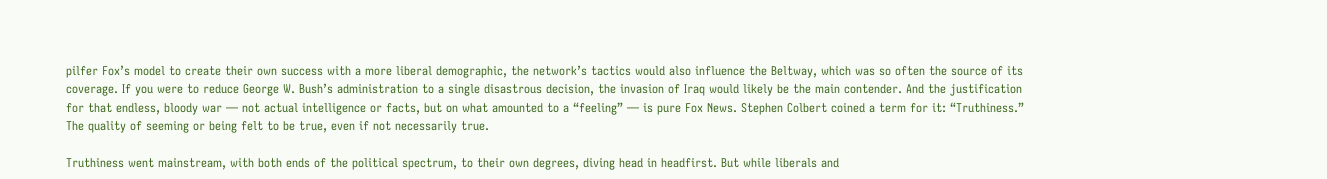pilfer Fox’s model to create their own success with a more liberal demographic, the network’s tactics would also influence the Beltway, which was so often the source of its coverage. If you were to reduce George W. Bush’s administration to a single disastrous decision, the invasion of Iraq would likely be the main contender. And the justification for that endless, bloody war — not actual intelligence or facts, but on what amounted to a “feeling” — is pure Fox News. Stephen Colbert coined a term for it: “Truthiness.” The quality of seeming or being felt to be true, even if not necessarily true.

Truthiness went mainstream, with both ends of the political spectrum, to their own degrees, diving head in headfirst. But while liberals and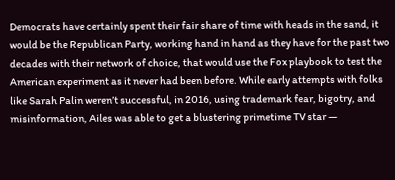Democrats have certainly spent their fair share of time with heads in the sand, it would be the Republican Party, working hand in hand as they have for the past two decades with their network of choice, that would use the Fox playbook to test the American experiment as it never had been before. While early attempts with folks like Sarah Palin weren’t successful, in 2016, using trademark fear, bigotry, and misinformation, Ailes was able to get a blustering primetime TV star —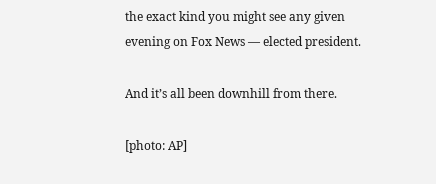the exact kind you might see any given evening on Fox News — elected president.

And it’s all been downhill from there.

[photo: AP]